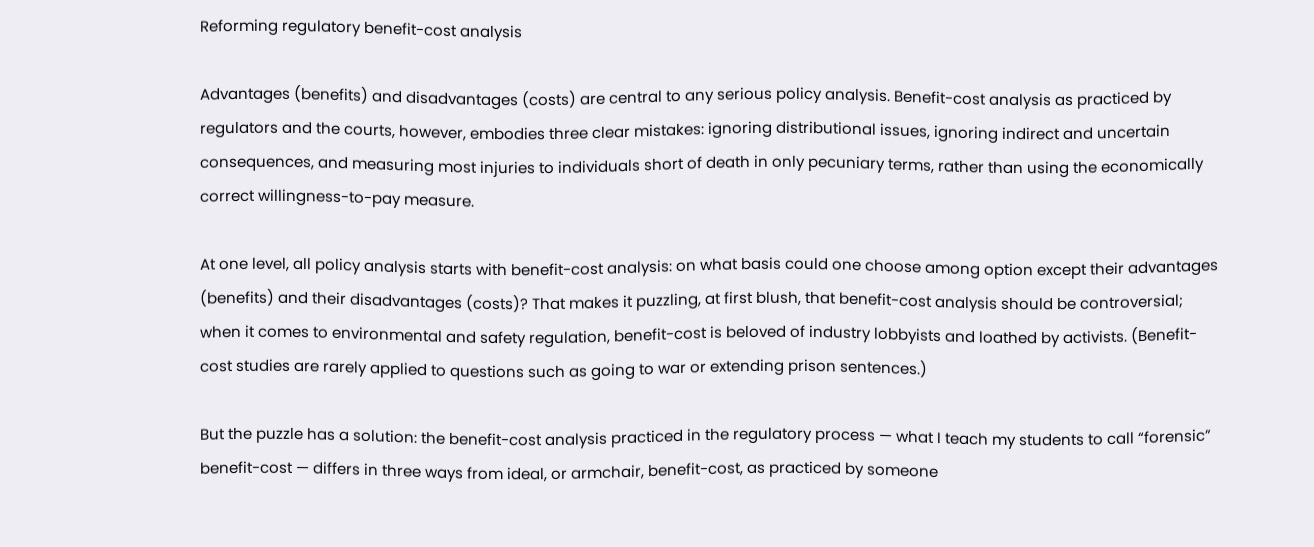Reforming regulatory benefit-cost analysis

Advantages (benefits) and disadvantages (costs) are central to any serious policy analysis. Benefit-cost analysis as practiced by regulators and the courts, however, embodies three clear mistakes: ignoring distributional issues, ignoring indirect and uncertain consequences, and measuring most injuries to individuals short of death in only pecuniary terms, rather than using the economically correct willingness-to-pay measure.

At one level, all policy analysis starts with benefit-cost analysis: on what basis could one choose among option except their advantages (benefits) and their disadvantages (costs)? That makes it puzzling, at first blush, that benefit-cost analysis should be controversial; when it comes to environmental and safety regulation, benefit-cost is beloved of industry lobbyists and loathed by activists. (Benefit-cost studies are rarely applied to questions such as going to war or extending prison sentences.)

But the puzzle has a solution: the benefit-cost analysis practiced in the regulatory process — what I teach my students to call “forensic” benefit-cost — differs in three ways from ideal, or armchair, benefit-cost, as practiced by someone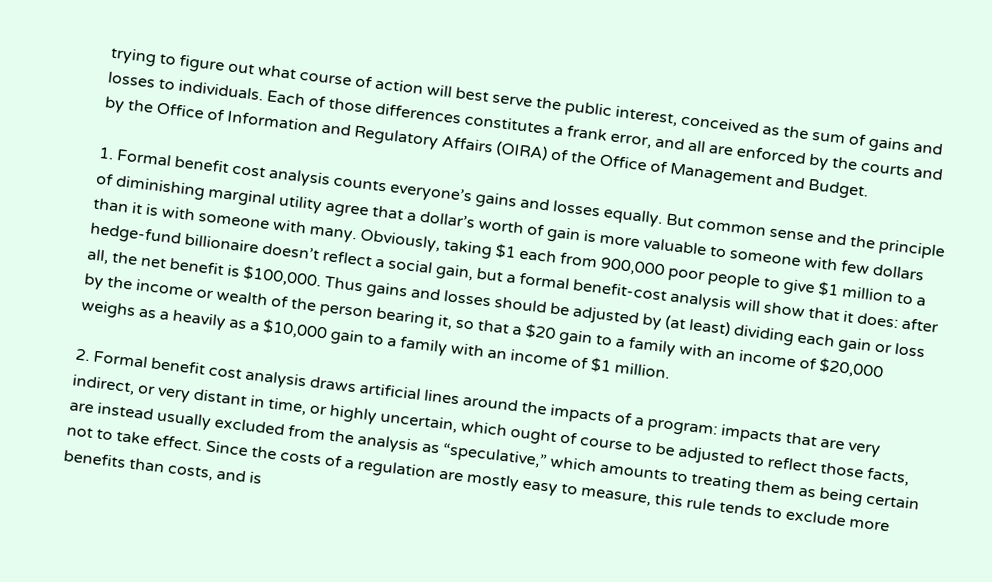trying to figure out what course of action will best serve the public interest, conceived as the sum of gains and losses to individuals. Each of those differences constitutes a frank error, and all are enforced by the courts and by the Office of Information and Regulatory Affairs (OIRA) of the Office of Management and Budget.

1. Formal benefit cost analysis counts everyone’s gains and losses equally. But common sense and the principle of diminishing marginal utility agree that a dollar’s worth of gain is more valuable to someone with few dollars than it is with someone with many. Obviously, taking $1 each from 900,000 poor people to give $1 million to a hedge-fund billionaire doesn’t reflect a social gain, but a formal benefit-cost analysis will show that it does: after all, the net benefit is $100,000. Thus gains and losses should be adjusted by (at least) dividing each gain or loss by the income or wealth of the person bearing it, so that a $20 gain to a family with an income of $20,000 weighs as a heavily as a $10,000 gain to a family with an income of $1 million.

2. Formal benefit cost analysis draws artificial lines around the impacts of a program: impacts that are very indirect, or very distant in time, or highly uncertain, which ought of course to be adjusted to reflect those facts, are instead usually excluded from the analysis as “speculative,” which amounts to treating them as being certain not to take effect. Since the costs of a regulation are mostly easy to measure, this rule tends to exclude more benefits than costs, and is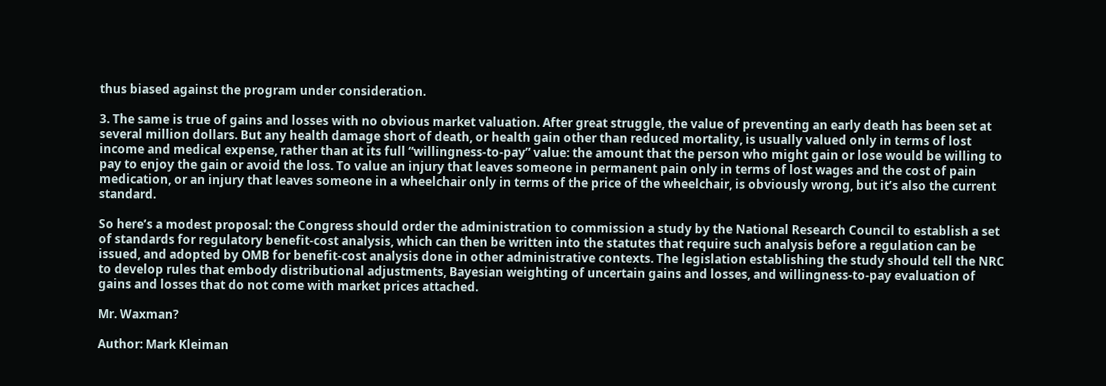thus biased against the program under consideration.

3. The same is true of gains and losses with no obvious market valuation. After great struggle, the value of preventing an early death has been set at several million dollars. But any health damage short of death, or health gain other than reduced mortality, is usually valued only in terms of lost income and medical expense, rather than at its full “willingness-to-pay” value: the amount that the person who might gain or lose would be willing to pay to enjoy the gain or avoid the loss. To value an injury that leaves someone in permanent pain only in terms of lost wages and the cost of pain medication, or an injury that leaves someone in a wheelchair only in terms of the price of the wheelchair, is obviously wrong, but it’s also the current standard.

So here’s a modest proposal: the Congress should order the administration to commission a study by the National Research Council to establish a set of standards for regulatory benefit-cost analysis, which can then be written into the statutes that require such analysis before a regulation can be issued, and adopted by OMB for benefit-cost analysis done in other administrative contexts. The legislation establishing the study should tell the NRC to develop rules that embody distributional adjustments, Bayesian weighting of uncertain gains and losses, and willingness-to-pay evaluation of gains and losses that do not come with market prices attached.

Mr. Waxman?

Author: Mark Kleiman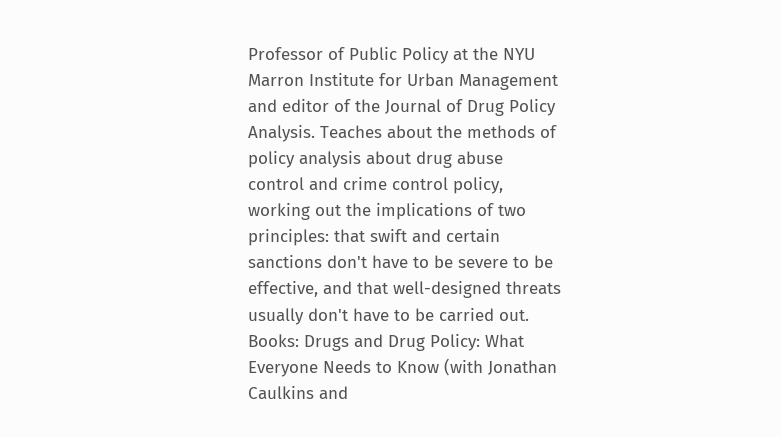Professor of Public Policy at the NYU Marron Institute for Urban Management and editor of the Journal of Drug Policy Analysis. Teaches about the methods of policy analysis about drug abuse control and crime control policy, working out the implications of two principles: that swift and certain sanctions don't have to be severe to be effective, and that well-designed threats usually don't have to be carried out. Books: Drugs and Drug Policy: What Everyone Needs to Know (with Jonathan Caulkins and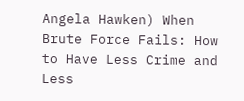Angela Hawken) When Brute Force Fails: How to Have Less Crime and Less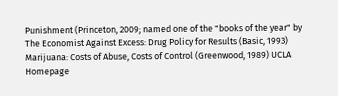Punishment (Princeton, 2009; named one of the "books of the year" by The Economist Against Excess: Drug Policy for Results (Basic, 1993) Marijuana: Costs of Abuse, Costs of Control (Greenwood, 1989) UCLA Homepage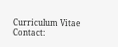Curriculum Vitae Contact: